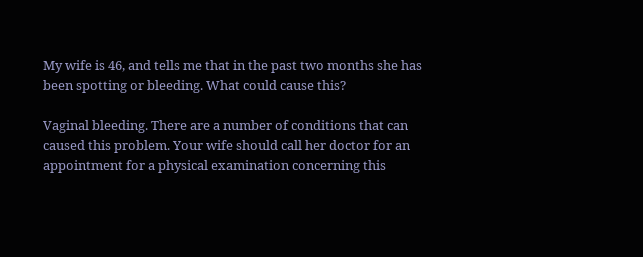My wife is 46, and tells me that in the past two months she has been spotting or bleeding. What could cause this?

Vaginal bleeding. There are a number of conditions that can caused this problem. Your wife should call her doctor for an appointment for a physical examination concerning this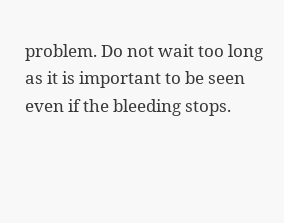problem. Do not wait too long as it is important to be seen even if the bleeding stops.